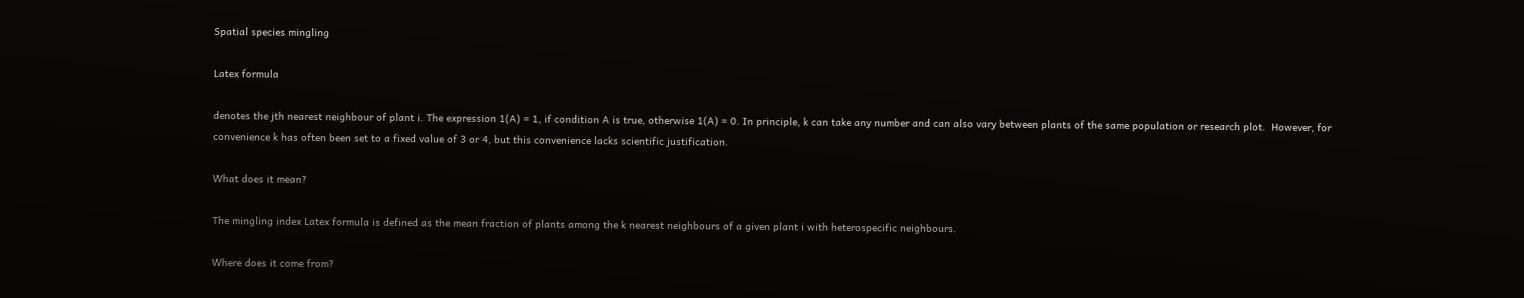Spatial species mingling

Latex formula

denotes the jth nearest neighbour of plant i. The expression 1(A) = 1, if condition A is true, otherwise 1(A) = 0. In principle, k can take any number and can also vary between plants of the same population or research plot.  However, for convenience k has often been set to a fixed value of 3 or 4, but this convenience lacks scientific justification.

What does it mean?

The mingling index Latex formula is defined as the mean fraction of plants among the k nearest neighbours of a given plant i with heterospecific neighbours.

Where does it come from?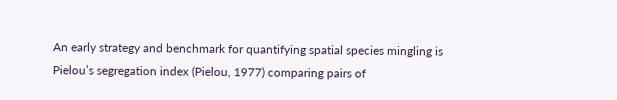An early strategy and benchmark for quantifying spatial species mingling is Pielou’s segregation index (Pielou, 1977) comparing pairs of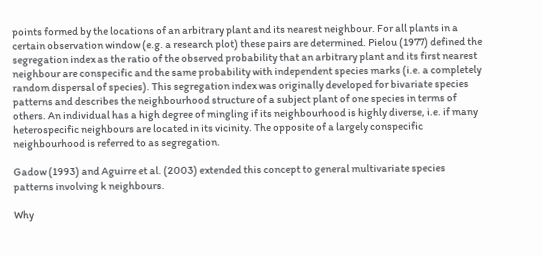points formed by the locations of an arbitrary plant and its nearest neighbour. For all plants in a certain observation window (e.g. a research plot) these pairs are determined. Pielou (1977) defined the segregation index as the ratio of the observed probability that an arbitrary plant and its first nearest neighbour are conspecific and the same probability with independent species marks (i.e. a completely random dispersal of species). This segregation index was originally developed for bivariate species patterns and describes the neighbourhood structure of a subject plant of one species in terms of others. An individual has a high degree of mingling if its neighbourhood is highly diverse, i.e. if many heterospecific neighbours are located in its vicinity. The opposite of a largely conspecific neighbourhood is referred to as segregation.

Gadow (1993) and Aguirre et al. (2003) extended this concept to general multivariate species patterns involving k neighbours.

Why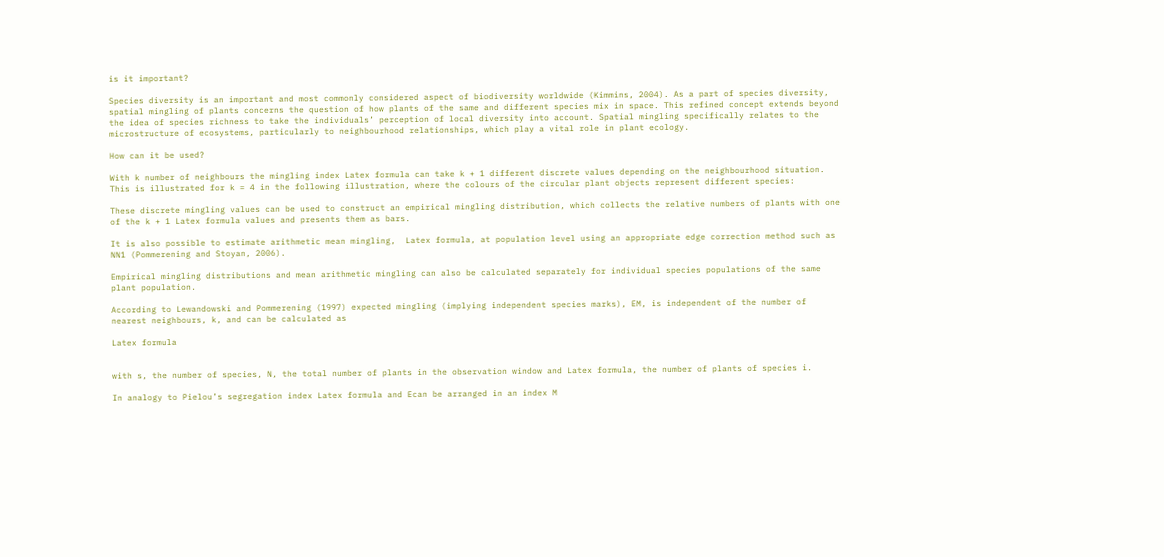is it important?

Species diversity is an important and most commonly considered aspect of biodiversity worldwide (Kimmins, 2004). As a part of species diversity, spatial mingling of plants concerns the question of how plants of the same and different species mix in space. This refined concept extends beyond the idea of species richness to take the individuals’ perception of local diversity into account. Spatial mingling specifically relates to the microstructure of ecosystems, particularly to neighbourhood relationships, which play a vital role in plant ecology.

How can it be used?

With k number of neighbours the mingling index Latex formula can take k + 1 different discrete values depending on the neighbourhood situation. This is illustrated for k = 4 in the following illustration, where the colours of the circular plant objects represent different species:

These discrete mingling values can be used to construct an empirical mingling distribution, which collects the relative numbers of plants with one of the k + 1 Latex formula values and presents them as bars.

It is also possible to estimate arithmetic mean mingling,  Latex formula, at population level using an appropriate edge correction method such as NN1 (Pommerening and Stoyan, 2006).

Empirical mingling distributions and mean arithmetic mingling can also be calculated separately for individual species populations of the same plant population.

According to Lewandowski and Pommerening (1997) expected mingling (implying independent species marks), EM, is independent of the number of nearest neighbours, k, and can be calculated as

Latex formula


with s, the number of species, N, the total number of plants in the observation window and Latex formula, the number of plants of species i.

In analogy to Pielou’s segregation index Latex formula and Ecan be arranged in an index M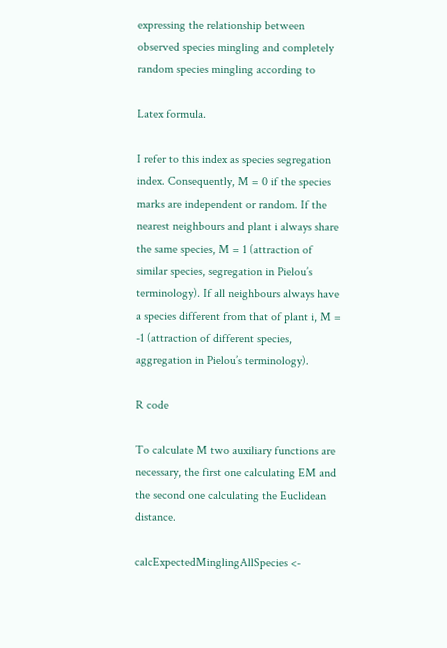expressing the relationship between observed species mingling and completely random species mingling according to

Latex formula.

I refer to this index as species segregation index. Consequently, M = 0 if the species marks are independent or random. If the nearest neighbours and plant i always share the same species, M = 1 (attraction of similar species, segregation in Pielou’s terminology). If all neighbours always have a species different from that of plant i, M = -1 (attraction of different species, aggregation in Pielou’s terminology).

R code

To calculate M two auxiliary functions are necessary, the first one calculating EM and the second one calculating the Euclidean distance.

calcExpectedMinglingAllSpecies <-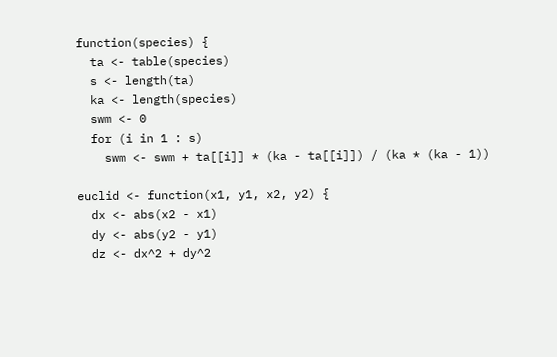function(species) {
  ta <- table(species)
  s <- length(ta)
  ka <- length(species)
  swm <- 0
  for (i in 1 : s)
    swm <- swm + ta[[i]] * (ka - ta[[i]]) / (ka * (ka - 1))

euclid <- function(x1, y1, x2, y2) {
  dx <- abs(x2 - x1)
  dy <- abs(y2 - y1)
  dz <- dx^2 + dy^2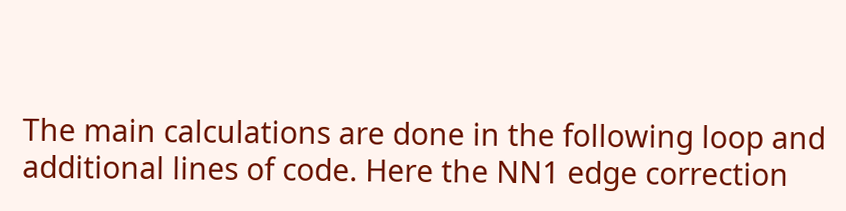The main calculations are done in the following loop and additional lines of code. Here the NN1 edge correction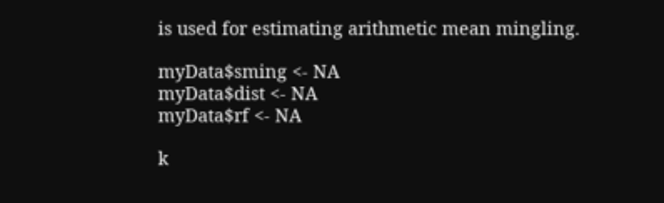is used for estimating arithmetic mean mingling.

myData$sming <- NA
myData$dist <- NA
myData$rf <- NA

k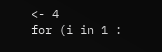<- 4
for (i in 1 :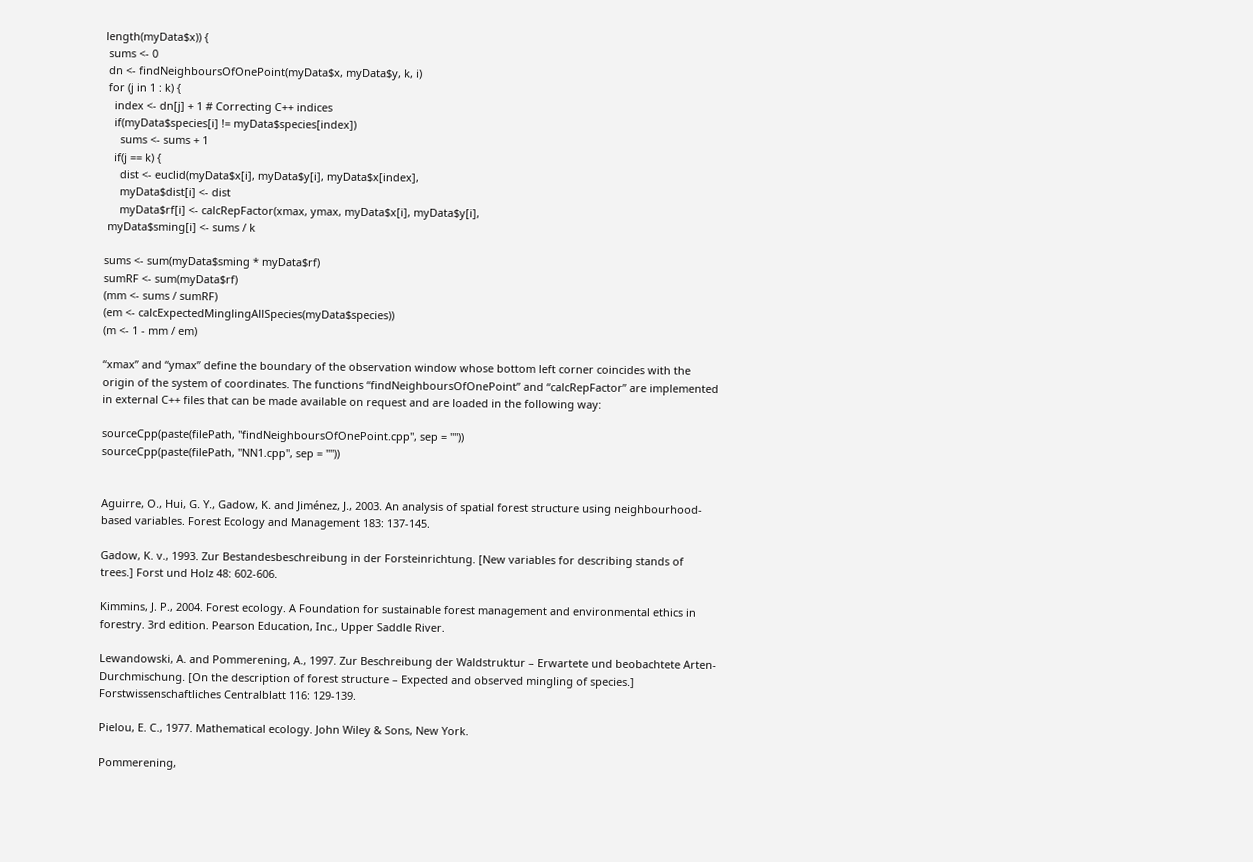length(myData$x)) {
 sums <- 0
 dn <- findNeighboursOfOnePoint(myData$x, myData$y, k, i)
 for (j in 1 : k) {
   index <- dn[j] + 1 # Correcting C++ indices
   if(myData$species[i] != myData$species[index])
     sums <- sums + 1
   if(j == k) {
     dist <- euclid(myData$x[i], myData$y[i], myData$x[index],
     myData$dist[i] <- dist
     myData$rf[i] <- calcRepFactor(xmax, ymax, myData$x[i], myData$y[i],
 myData$sming[i] <- sums / k

sums <- sum(myData$sming * myData$rf)
sumRF <- sum(myData$rf)
(mm <- sums / sumRF)
(em <- calcExpectedMinglingAllSpecies(myData$species))
(m <- 1 - mm / em)

“xmax” and “ymax” define the boundary of the observation window whose bottom left corner coincides with the origin of the system of coordinates. The functions “findNeighboursOfOnePoint” and “calcRepFactor” are implemented in external C++ files that can be made available on request and are loaded in the following way:

sourceCpp(paste(filePath, "findNeighboursOfOnePoint.cpp", sep = ""))
sourceCpp(paste(filePath, "NN1.cpp", sep = ""))


Aguirre, O., Hui, G. Y., Gadow, K. and Jiménez, J., 2003. An analysis of spatial forest structure using neighbourhood-based variables. Forest Ecology and Management 183: 137-145.

Gadow, K. v., 1993. Zur Bestandesbeschreibung in der Forsteinrichtung. [New variables for describing stands of trees.] Forst und Holz 48: 602-606.

Kimmins, J. P., 2004. Forest ecology. A Foundation for sustainable forest management and environmental ethics in forestry. 3rd edition. Pearson Education, Inc., Upper Saddle River.

Lewandowski, A. and Pommerening, A., 1997. Zur Beschreibung der Waldstruktur – Erwartete und beobachtete Arten-Durchmischung. [On the description of forest structure – Expected and observed mingling of species.] Forstwissenschaftliches Centralblatt 116: 129-139.

Pielou, E. C., 1977. Mathematical ecology. John Wiley & Sons, New York.

Pommerening,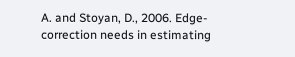A. and Stoyan, D., 2006. Edge-correction needs in estimating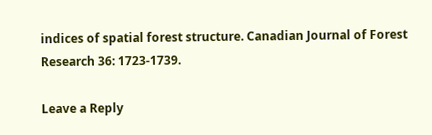indices of spatial forest structure. Canadian Journal of Forest Research 36: 1723-1739.

Leave a Reply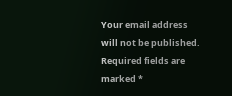Your email address will not be published. Required fields are marked *